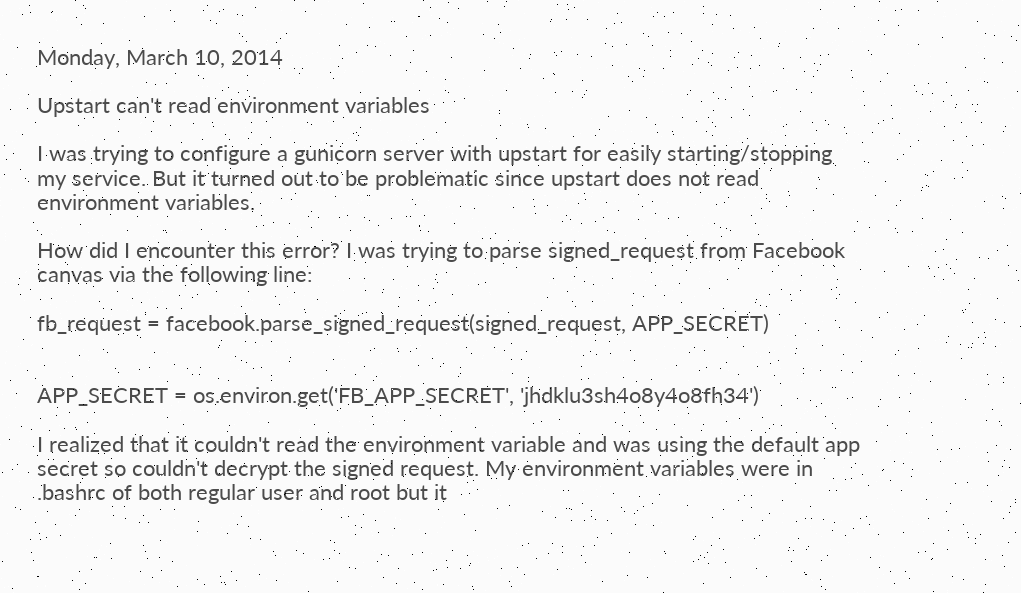Monday, March 10, 2014

Upstart can't read environment variables

I was trying to configure a gunicorn server with upstart for easily starting/stopping my service. But it turned out to be problematic since upstart does not read environment variables.

How did I encounter this error? I was trying to parse signed_request from Facebook canvas via the following line:

fb_request = facebook.parse_signed_request(signed_request, APP_SECRET)


APP_SECRET = os.environ.get('FB_APP_SECRET', 'jhdklu3sh4o8y4o8fh34')

I realized that it couldn't read the environment variable and was using the default app secret so couldn't decrypt the signed request. My environment variables were in .bashrc of both regular user and root but it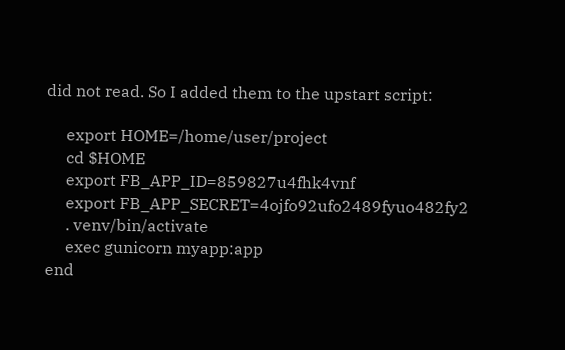did not read. So I added them to the upstart script:

     export HOME=/home/user/project
     cd $HOME
     export FB_APP_ID=859827u4fhk4vnf
     export FB_APP_SECRET=4ojfo92ufo2489fyuo482fy2
     . venv/bin/activate
     exec gunicorn myapp:app
end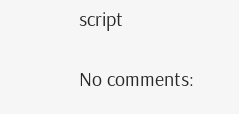script

No comments: